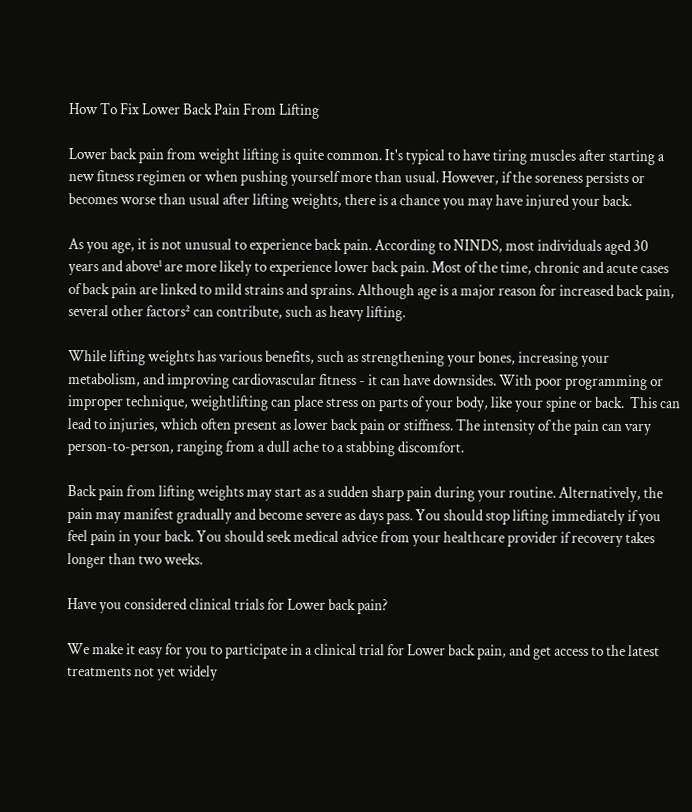How To Fix Lower Back Pain From Lifting

Lower back pain from weight lifting is quite common. It's typical to have tiring muscles after starting a new fitness regimen or when pushing yourself more than usual. However, if the soreness persists or becomes worse than usual after lifting weights, there is a chance you may have injured your back.

As you age, it is not unusual to experience back pain. According to NINDS, most individuals aged 30 years and above¹ are more likely to experience lower back pain. Most of the time, chronic and acute cases of back pain are linked to mild strains and sprains. Although age is a major reason for increased back pain, several other factors² can contribute, such as heavy lifting.

While lifting weights has various benefits, such as strengthening your bones, increasing your metabolism, and improving cardiovascular fitness - it can have downsides. With poor programming or improper technique, weightlifting can place stress on parts of your body, like your spine or back.  This can lead to injuries, which often present as lower back pain or stiffness. The intensity of the pain can vary person-to-person, ranging from a dull ache to a stabbing discomfort.

Back pain from lifting weights may start as a sudden sharp pain during your routine. Alternatively, the pain may manifest gradually and become severe as days pass. You should stop lifting immediately if you feel pain in your back. You should seek medical advice from your healthcare provider if recovery takes longer than two weeks.

Have you considered clinical trials for Lower back pain?

We make it easy for you to participate in a clinical trial for Lower back pain, and get access to the latest treatments not yet widely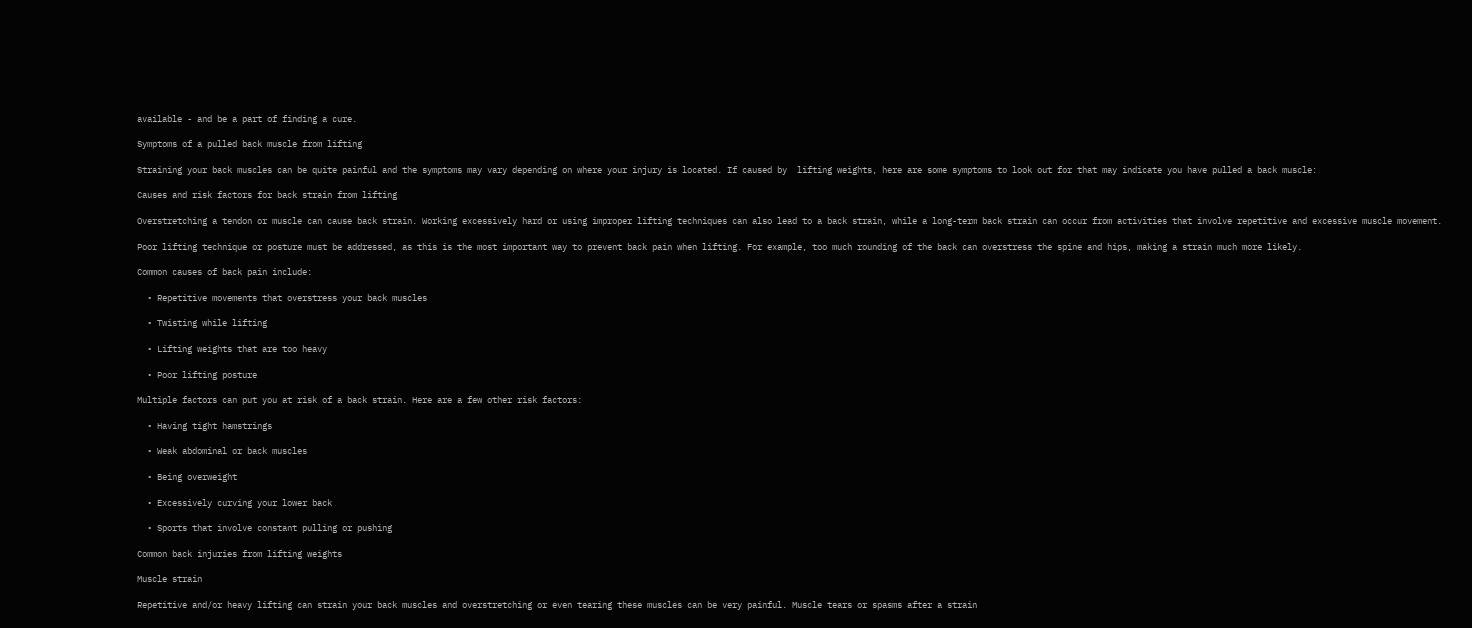available - and be a part of finding a cure.

Symptoms of a pulled back muscle from lifting

Straining your back muscles can be quite painful and the symptoms may vary depending on where your injury is located. If caused by  lifting weights, here are some symptoms to look out for that may indicate you have pulled a back muscle:

Causes and risk factors for back strain from lifting

Overstretching a tendon or muscle can cause back strain. Working excessively hard or using improper lifting techniques can also lead to a back strain, while a long-term back strain can occur from activities that involve repetitive and excessive muscle movement.

Poor lifting technique or posture must be addressed, as this is the most important way to prevent back pain when lifting. For example, too much rounding of the back can overstress the spine and hips, making a strain much more likely.

Common causes of back pain include:

  • Repetitive movements that overstress your back muscles

  • Twisting while lifting

  • Lifting weights that are too heavy

  • Poor lifting posture

Multiple factors can put you at risk of a back strain. Here are a few other risk factors:

  • Having tight hamstrings

  • Weak abdominal or back muscles

  • Being overweight

  • Excessively curving your lower back

  • Sports that involve constant pulling or pushing

Common back injuries from lifting weights

Muscle strain

Repetitive and/or heavy lifting can strain your back muscles and overstretching or even tearing these muscles can be very painful. Muscle tears or spasms after a strain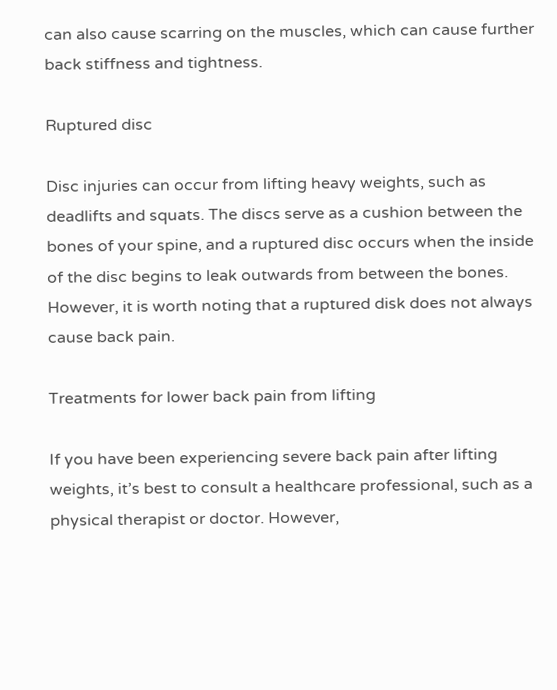can also cause scarring on the muscles, which can cause further back stiffness and tightness.

Ruptured disc

Disc injuries can occur from lifting heavy weights, such as deadlifts and squats. The discs serve as a cushion between the bones of your spine, and a ruptured disc occurs when the inside of the disc begins to leak outwards from between the bones. However, it is worth noting that a ruptured disk does not always cause back pain.

Treatments for lower back pain from lifting

If you have been experiencing severe back pain after lifting weights, it’s best to consult a healthcare professional, such as a physical therapist or doctor. However,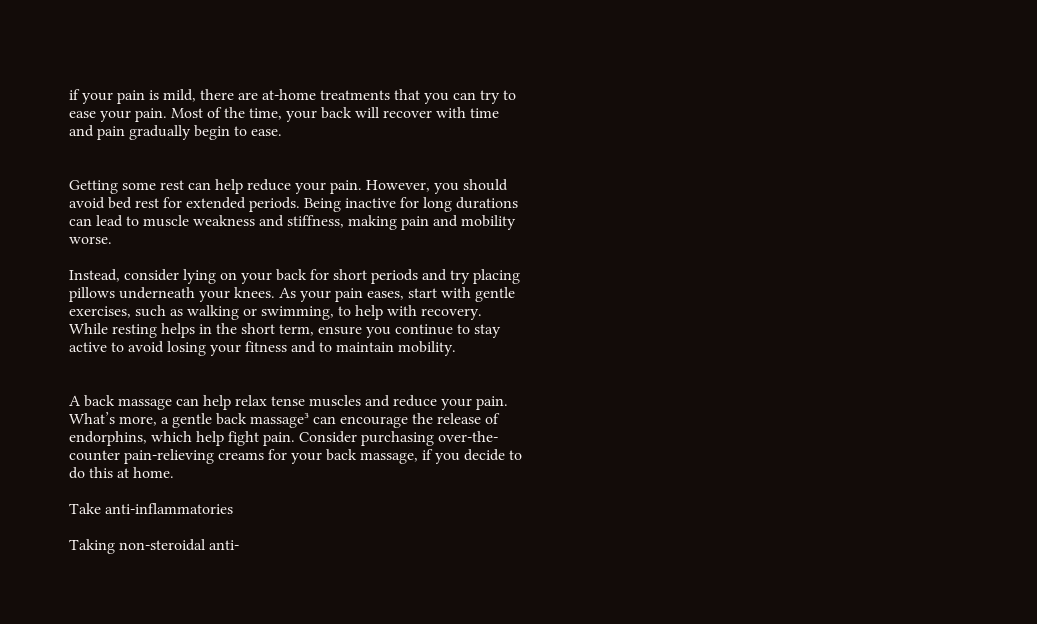if your pain is mild, there are at-home treatments that you can try to ease your pain. Most of the time, your back will recover with time and pain gradually begin to ease.


Getting some rest can help reduce your pain. However, you should avoid bed rest for extended periods. Being inactive for long durations can lead to muscle weakness and stiffness, making pain and mobility worse.

Instead, consider lying on your back for short periods and try placing pillows underneath your knees. As your pain eases, start with gentle exercises, such as walking or swimming, to help with recovery.  While resting helps in the short term, ensure you continue to stay active to avoid losing your fitness and to maintain mobility.


A back massage can help relax tense muscles and reduce your pain. What’s more, a gentle back massage³ can encourage the release of endorphins, which help fight pain. Consider purchasing over-the-counter pain-relieving creams for your back massage, if you decide to do this at home.

Take anti-inflammatories

Taking non-steroidal anti-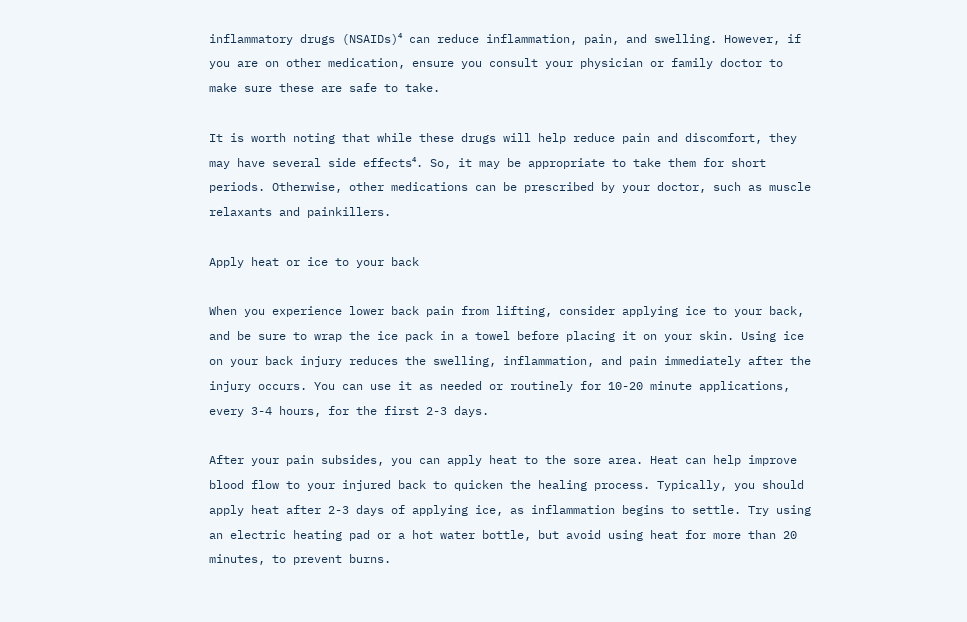inflammatory drugs (NSAIDs)⁴ can reduce inflammation, pain, and swelling. However, if you are on other medication, ensure you consult your physician or family doctor to make sure these are safe to take.

It is worth noting that while these drugs will help reduce pain and discomfort, they may have several side effects⁴. So, it may be appropriate to take them for short periods. Otherwise, other medications can be prescribed by your doctor, such as muscle relaxants and painkillers.

Apply heat or ice to your back

When you experience lower back pain from lifting, consider applying ice to your back, and be sure to wrap the ice pack in a towel before placing it on your skin. Using ice on your back injury reduces the swelling, inflammation, and pain immediately after the injury occurs. You can use it as needed or routinely for 10-20 minute applications, every 3-4 hours, for the first 2-3 days.

After your pain subsides, you can apply heat to the sore area. Heat can help improve blood flow to your injured back to quicken the healing process. Typically, you should apply heat after 2-3 days of applying ice, as inflammation begins to settle. Try using an electric heating pad or a hot water bottle, but avoid using heat for more than 20 minutes, to prevent burns.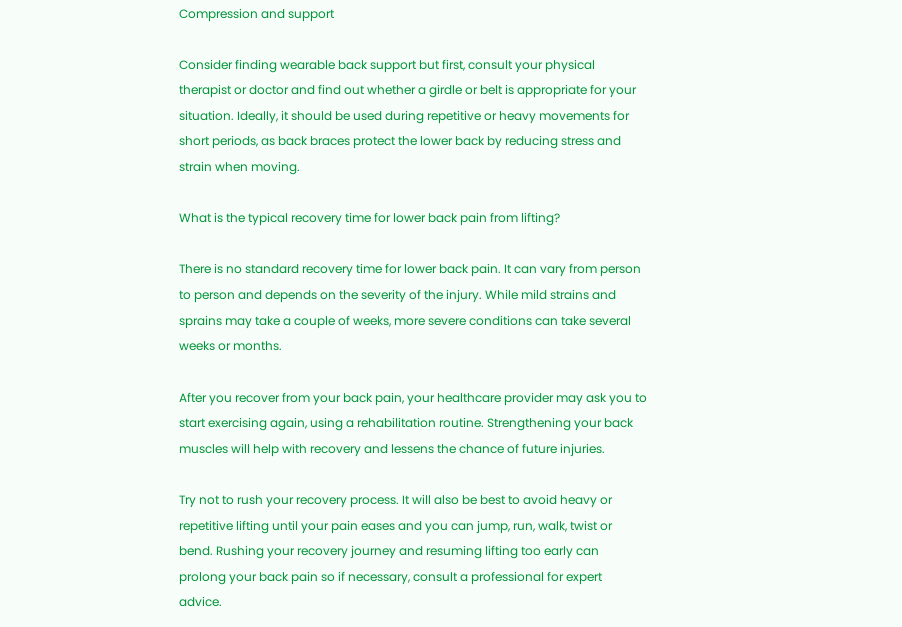Compression and support

Consider finding wearable back support but first, consult your physical therapist or doctor and find out whether a girdle or belt is appropriate for your situation. Ideally, it should be used during repetitive or heavy movements for short periods, as back braces protect the lower back by reducing stress and strain when moving.

What is the typical recovery time for lower back pain from lifting?

There is no standard recovery time for lower back pain. It can vary from person to person and depends on the severity of the injury. While mild strains and sprains may take a couple of weeks, more severe conditions can take several weeks or months.

After you recover from your back pain, your healthcare provider may ask you to start exercising again, using a rehabilitation routine. Strengthening your back muscles will help with recovery and lessens the chance of future injuries.

Try not to rush your recovery process. It will also be best to avoid heavy or repetitive lifting until your pain eases and you can jump, run, walk, twist or bend. Rushing your recovery journey and resuming lifting too early can prolong your back pain so if necessary, consult a professional for expert advice.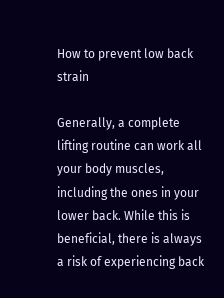How to prevent low back strain

Generally, a complete lifting routine can work all your body muscles, including the ones in your lower back. While this is beneficial, there is always a risk of experiencing back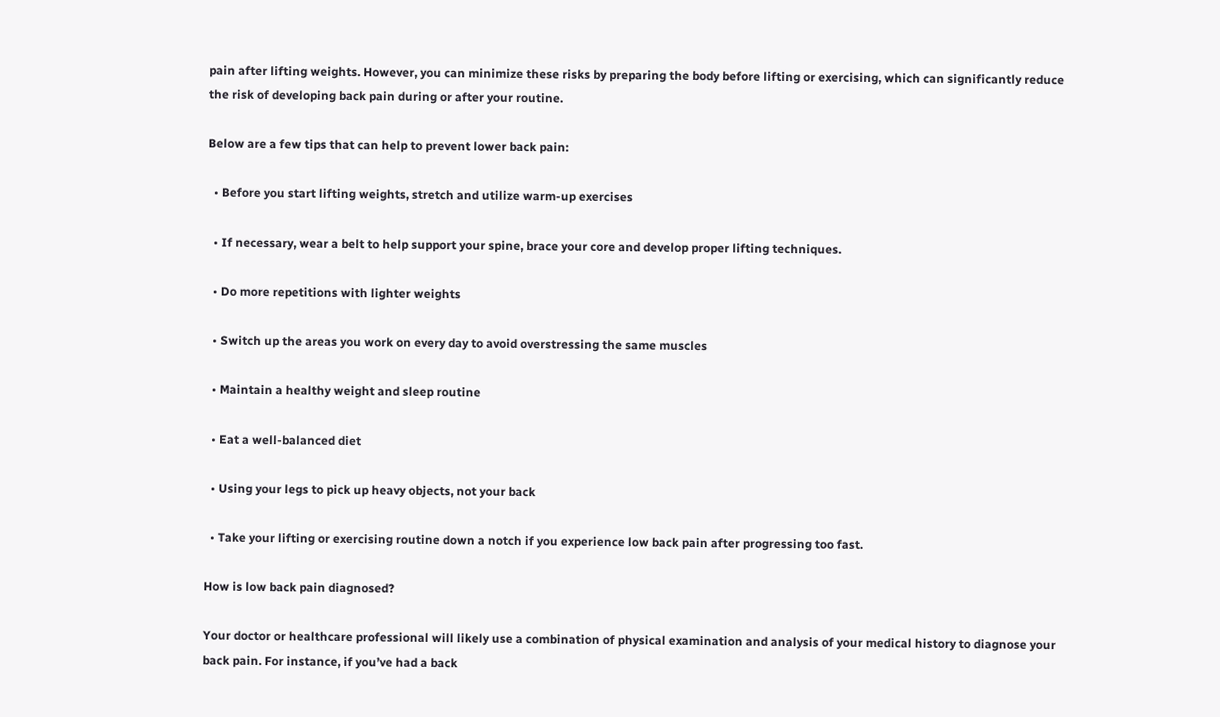pain after lifting weights. However, you can minimize these risks by preparing the body before lifting or exercising, which can significantly reduce the risk of developing back pain during or after your routine.

Below are a few tips that can help to prevent lower back pain:

  • Before you start lifting weights, stretch and utilize warm-up exercises

  • If necessary, wear a belt to help support your spine, brace your core and develop proper lifting techniques.

  • Do more repetitions with lighter weights

  • Switch up the areas you work on every day to avoid overstressing the same muscles

  • Maintain a healthy weight and sleep routine

  • Eat a well-balanced diet

  • Using your legs to pick up heavy objects, not your back

  • Take your lifting or exercising routine down a notch if you experience low back pain after progressing too fast.

How is low back pain diagnosed?

Your doctor or healthcare professional will likely use a combination of physical examination and analysis of your medical history to diagnose your back pain. For instance, if you’ve had a back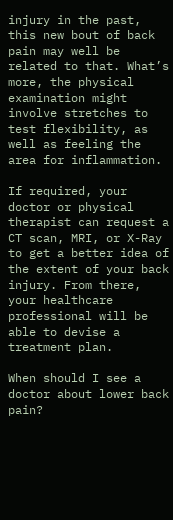injury in the past, this new bout of back pain may well be related to that. What’s more, the physical examination might involve stretches to test flexibility, as well as feeling the area for inflammation.

If required, your doctor or physical therapist can request a CT scan, MRI, or X-Ray to get a better idea of the extent of your back injury. From there, your healthcare professional will be able to devise a treatment plan.

When should I see a doctor about lower back pain?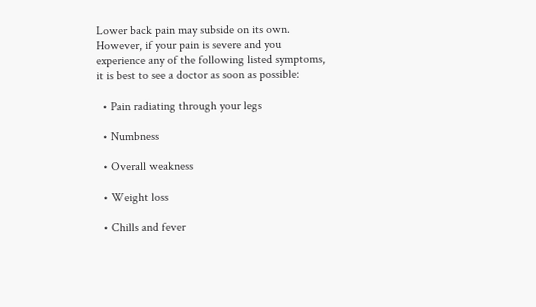Lower back pain may subside on its own. However, if your pain is severe and you experience any of the following listed symptoms, it is best to see a doctor as soon as possible:

  • Pain radiating through your legs

  • Numbness

  • Overall weakness

  • Weight loss

  • Chills and fever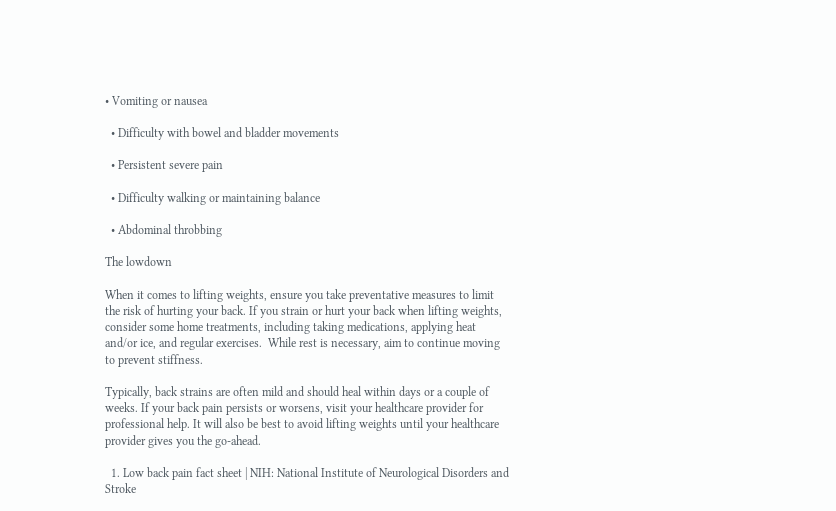• Vomiting or nausea

  • Difficulty with bowel and bladder movements

  • Persistent severe pain

  • Difficulty walking or maintaining balance

  • Abdominal throbbing

The lowdown

When it comes to lifting weights, ensure you take preventative measures to limit the risk of hurting your back. If you strain or hurt your back when lifting weights, consider some home treatments, including taking medications, applying heat and/or ice, and regular exercises.  While rest is necessary, aim to continue moving to prevent stiffness.

Typically, back strains are often mild and should heal within days or a couple of weeks. If your back pain persists or worsens, visit your healthcare provider for professional help. It will also be best to avoid lifting weights until your healthcare provider gives you the go-ahead.

  1. Low back pain fact sheet | NIH: National Institute of Neurological Disorders and Stroke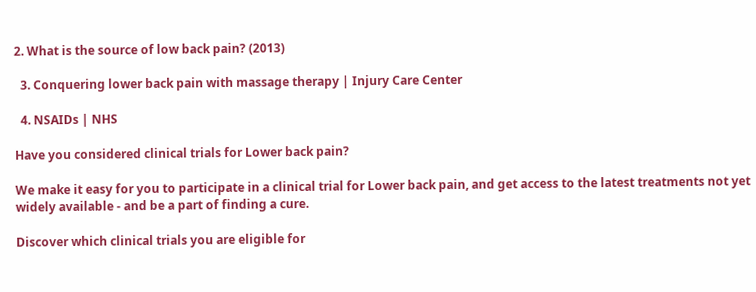2. What is the source of low back pain? (2013)

  3. Conquering lower back pain with massage therapy | Injury Care Center

  4. NSAIDs | NHS

Have you considered clinical trials for Lower back pain?

We make it easy for you to participate in a clinical trial for Lower back pain, and get access to the latest treatments not yet widely available - and be a part of finding a cure.

Discover which clinical trials you are eligible for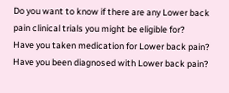Do you want to know if there are any Lower back pain clinical trials you might be eligible for?
Have you taken medication for Lower back pain?
Have you been diagnosed with Lower back pain?